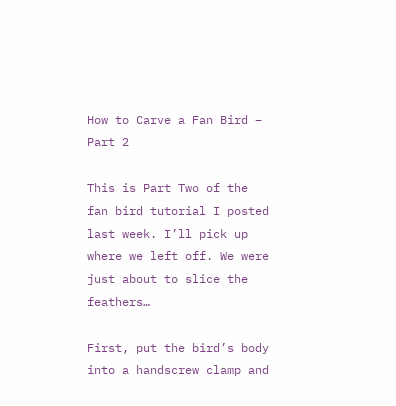How to Carve a Fan Bird – Part 2

This is Part Two of the fan bird tutorial I posted last week. I’ll pick up where we left off. We were just about to slice the feathers…

First, put the bird’s body into a handscrew clamp and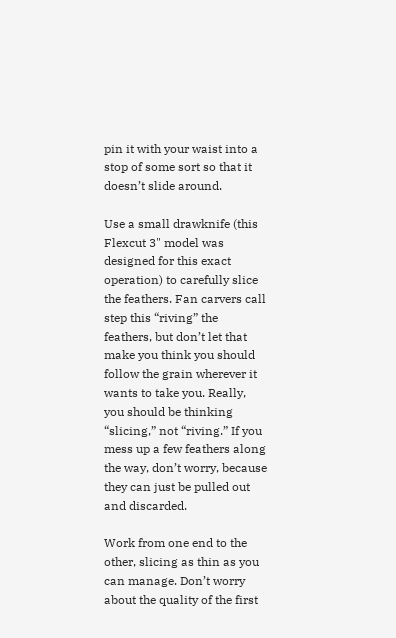pin it with your waist into a stop of some sort so that it doesn’t slide around.

Use a small drawknife (this Flexcut 3" model was designed for this exact operation) to carefully slice the feathers. Fan carvers call step this “riving” the feathers, but don’t let that make you think you should follow the grain wherever it wants to take you. Really, you should be thinking “slicing,” not “riving.” If you mess up a few feathers along the way, don’t worry, because they can just be pulled out and discarded.

Work from one end to the other, slicing as thin as you can manage. Don’t worry about the quality of the first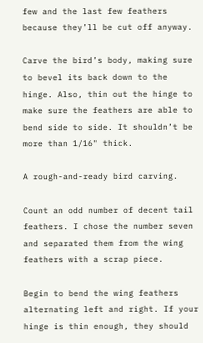few and the last few feathers because they’ll be cut off anyway.

Carve the bird’s body, making sure to bevel its back down to the hinge. Also, thin out the hinge to make sure the feathers are able to bend side to side. It shouldn’t be more than 1/16" thick.

A rough-and-ready bird carving.

Count an odd number of decent tail feathers. I chose the number seven and separated them from the wing feathers with a scrap piece.

Begin to bend the wing feathers alternating left and right. If your hinge is thin enough, they should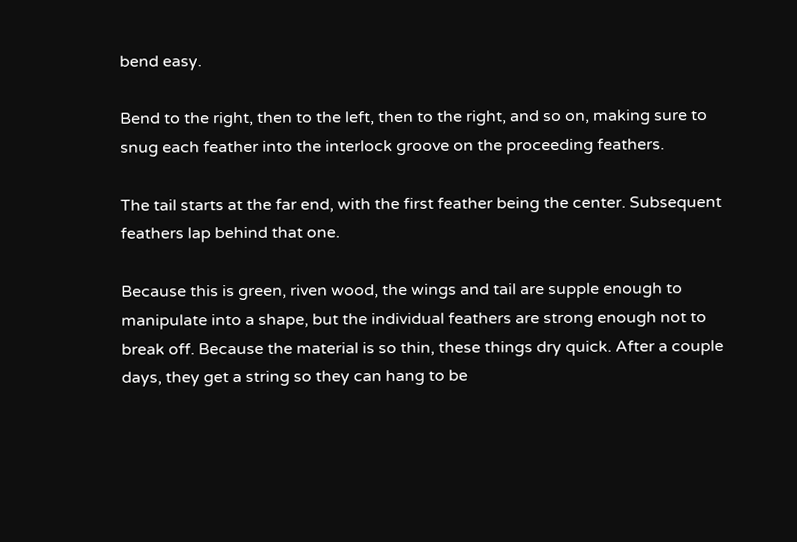bend easy.

Bend to the right, then to the left, then to the right, and so on, making sure to snug each feather into the interlock groove on the proceeding feathers.

The tail starts at the far end, with the first feather being the center. Subsequent feathers lap behind that one.

Because this is green, riven wood, the wings and tail are supple enough to manipulate into a shape, but the individual feathers are strong enough not to break off. Because the material is so thin, these things dry quick. After a couple days, they get a string so they can hang to be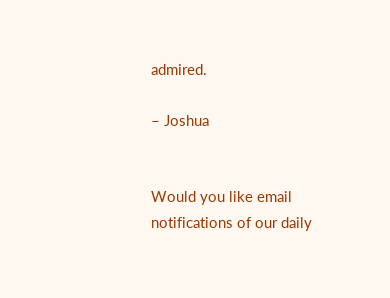admired.

– Joshua


Would you like email notifications of our daily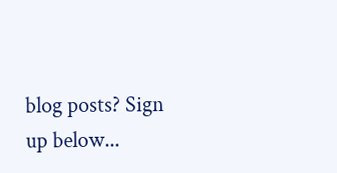blog posts? Sign up below...